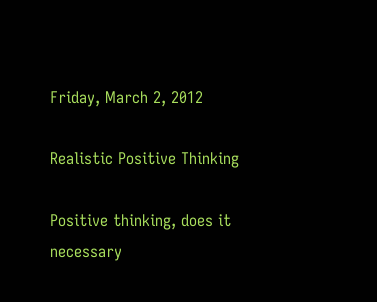Friday, March 2, 2012

Realistic Positive Thinking

Positive thinking, does it necessary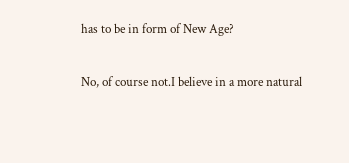has to be in form of New Age?

No, of course not.I believe in a more natural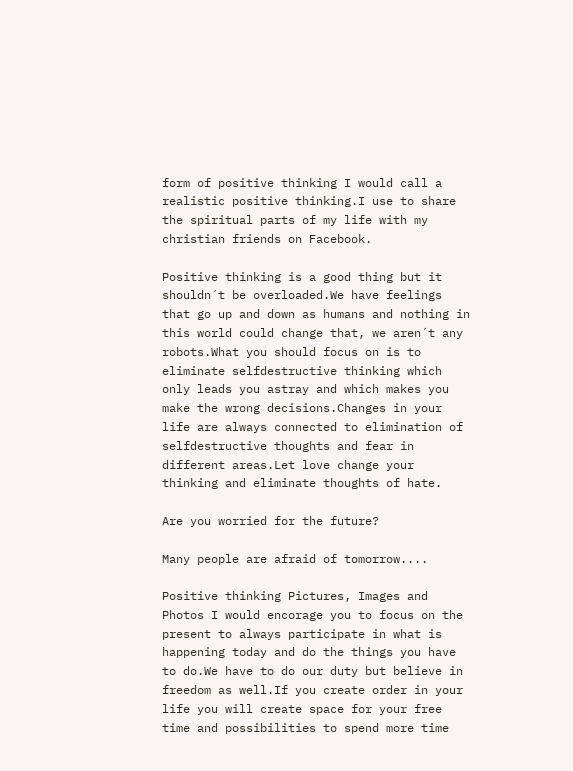form of positive thinking I would call a realistic positive thinking.I use to share the spiritual parts of my life with my christian friends on Facebook.

Positive thinking is a good thing but it shouldn´t be overloaded.We have feelings that go up and down as humans and nothing in this world could change that, we aren´t any robots.What you should focus on is to eliminate selfdestructive thinking which only leads you astray and which makes you make the wrong decisions.Changes in your life are always connected to elimination of selfdestructive thoughts and fear in different areas.Let love change your thinking and eliminate thoughts of hate.

Are you worried for the future?

Many people are afraid of tomorrow....

Positive thinking Pictures, Images and Photos I would encorage you to focus on the present to always participate in what is happening today and do the things you have to do.We have to do our duty but believe in freedom as well.If you create order in your life you will create space for your free time and possibilities to spend more time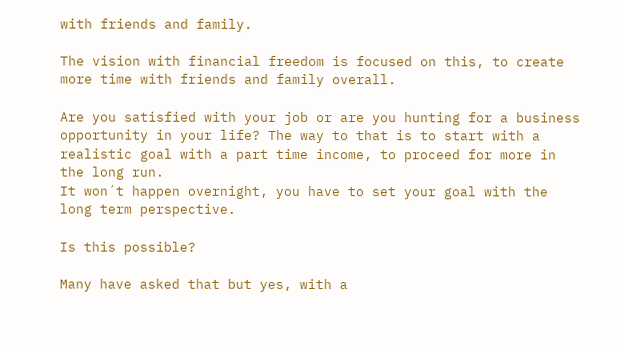with friends and family.

The vision with financial freedom is focused on this, to create more time with friends and family overall.

Are you satisfied with your job or are you hunting for a business opportunity in your life? The way to that is to start with a realistic goal with a part time income, to proceed for more in the long run.
It won´t happen overnight, you have to set your goal with the long term perspective.

Is this possible?

Many have asked that but yes, with a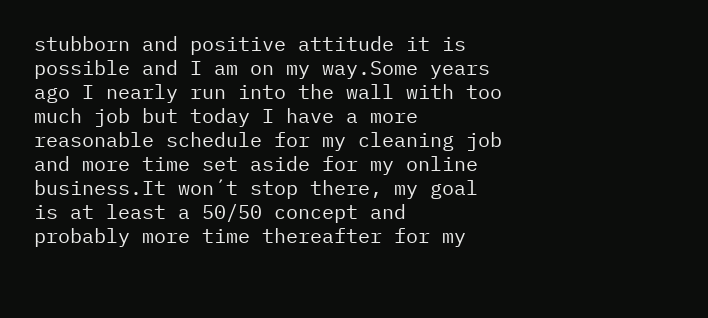stubborn and positive attitude it is possible and I am on my way.Some years ago I nearly run into the wall with too much job but today I have a more reasonable schedule for my cleaning job and more time set aside for my online business.It won´t stop there, my goal is at least a 50/50 concept and probably more time thereafter for my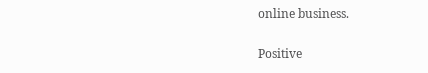online business.

Positive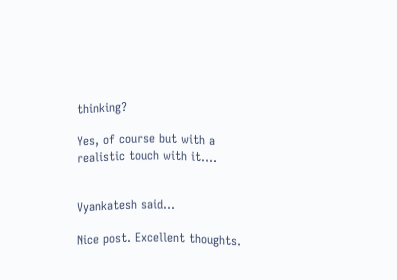thinking?

Yes, of course but with a realistic touch with it....


Vyankatesh said...

Nice post. Excellent thoughts.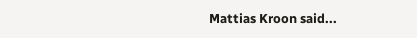Mattias Kroon said...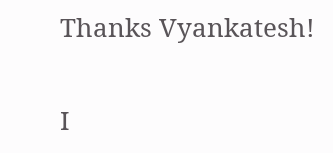Thanks Vyankatesh!

I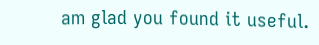am glad you found it useful.